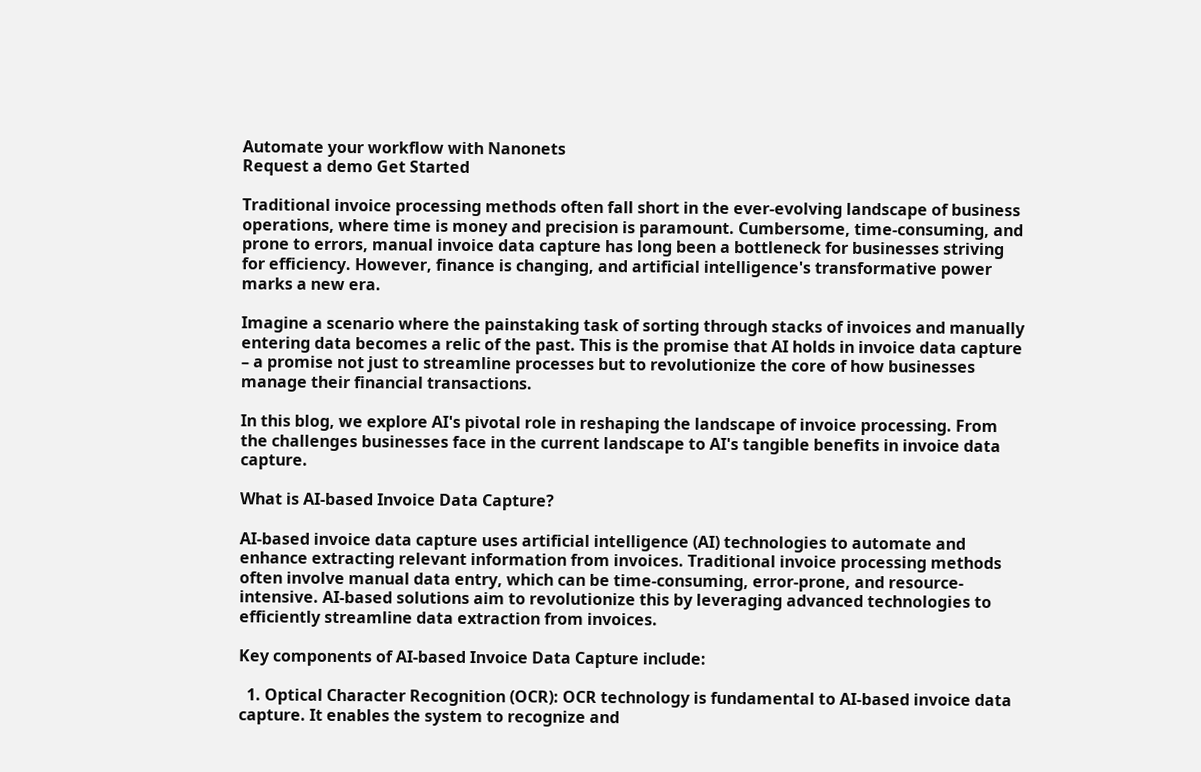Automate your workflow with Nanonets
Request a demo Get Started

Traditional invoice processing methods often fall short in the ever-evolving landscape of business operations, where time is money and precision is paramount. Cumbersome, time-consuming, and prone to errors, manual invoice data capture has long been a bottleneck for businesses striving for efficiency. However, finance is changing, and artificial intelligence's transformative power marks a new era.

Imagine a scenario where the painstaking task of sorting through stacks of invoices and manually entering data becomes a relic of the past. This is the promise that AI holds in invoice data capture – a promise not just to streamline processes but to revolutionize the core of how businesses manage their financial transactions.

In this blog, we explore AI's pivotal role in reshaping the landscape of invoice processing. From the challenges businesses face in the current landscape to AI's tangible benefits in invoice data capture.

What is AI-based Invoice Data Capture?

AI-based invoice data capture uses artificial intelligence (AI) technologies to automate and enhance extracting relevant information from invoices. Traditional invoice processing methods often involve manual data entry, which can be time-consuming, error-prone, and resource-intensive. AI-based solutions aim to revolutionize this by leveraging advanced technologies to efficiently streamline data extraction from invoices.

Key components of AI-based Invoice Data Capture include:

  1. Optical Character Recognition (OCR): OCR technology is fundamental to AI-based invoice data capture. It enables the system to recognize and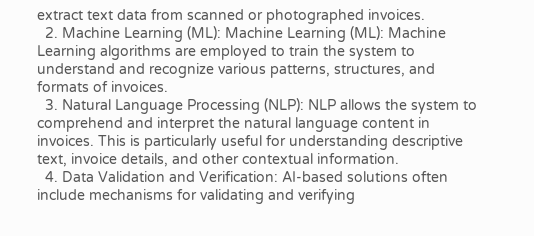extract text data from scanned or photographed invoices.
  2. Machine Learning (ML): Machine Learning (ML): Machine Learning algorithms are employed to train the system to understand and recognize various patterns, structures, and formats of invoices.
  3. Natural Language Processing (NLP): NLP allows the system to comprehend and interpret the natural language content in invoices. This is particularly useful for understanding descriptive text, invoice details, and other contextual information.
  4. Data Validation and Verification: AI-based solutions often include mechanisms for validating and verifying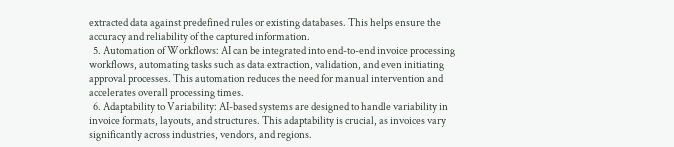extracted data against predefined rules or existing databases. This helps ensure the accuracy and reliability of the captured information.
  5. Automation of Workflows: AI can be integrated into end-to-end invoice processing workflows, automating tasks such as data extraction, validation, and even initiating approval processes. This automation reduces the need for manual intervention and accelerates overall processing times.
  6. Adaptability to Variability: AI-based systems are designed to handle variability in invoice formats, layouts, and structures. This adaptability is crucial, as invoices vary significantly across industries, vendors, and regions.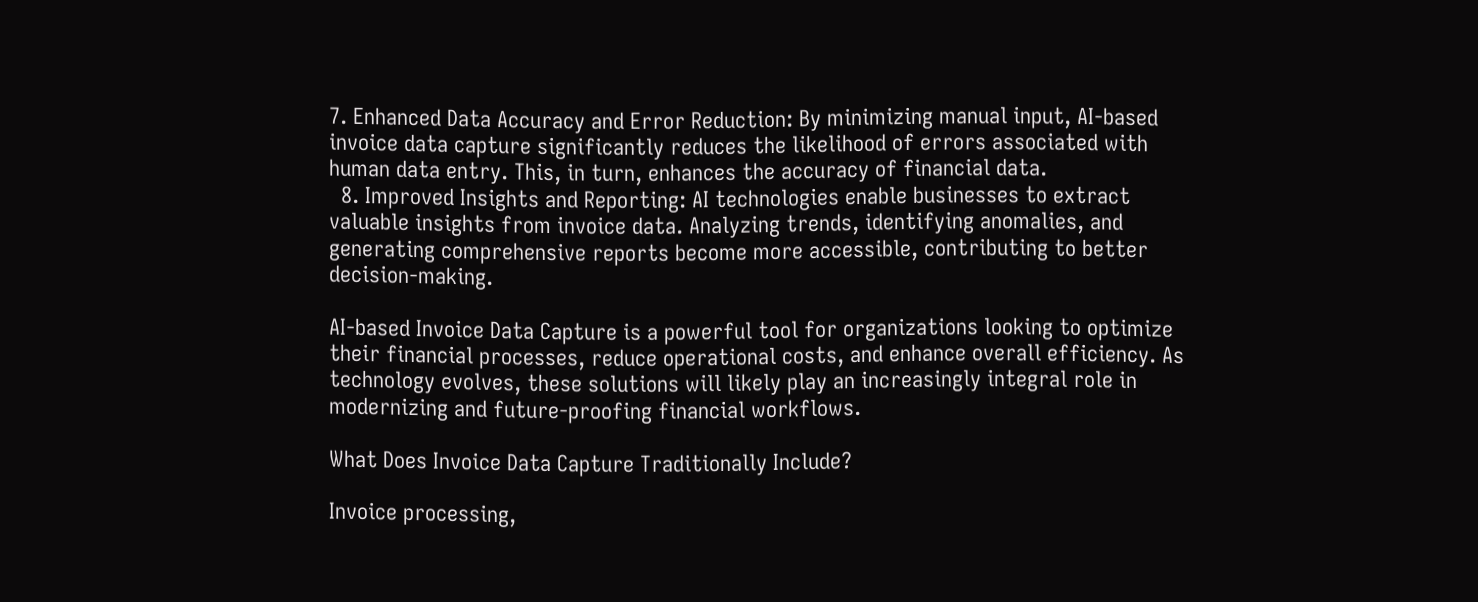7. Enhanced Data Accuracy and Error Reduction: By minimizing manual input, AI-based invoice data capture significantly reduces the likelihood of errors associated with human data entry. This, in turn, enhances the accuracy of financial data.
  8. Improved Insights and Reporting: AI technologies enable businesses to extract valuable insights from invoice data. Analyzing trends, identifying anomalies, and generating comprehensive reports become more accessible, contributing to better decision-making.

AI-based Invoice Data Capture is a powerful tool for organizations looking to optimize their financial processes, reduce operational costs, and enhance overall efficiency. As technology evolves, these solutions will likely play an increasingly integral role in modernizing and future-proofing financial workflows.

What Does Invoice Data Capture Traditionally Include?

Invoice processing,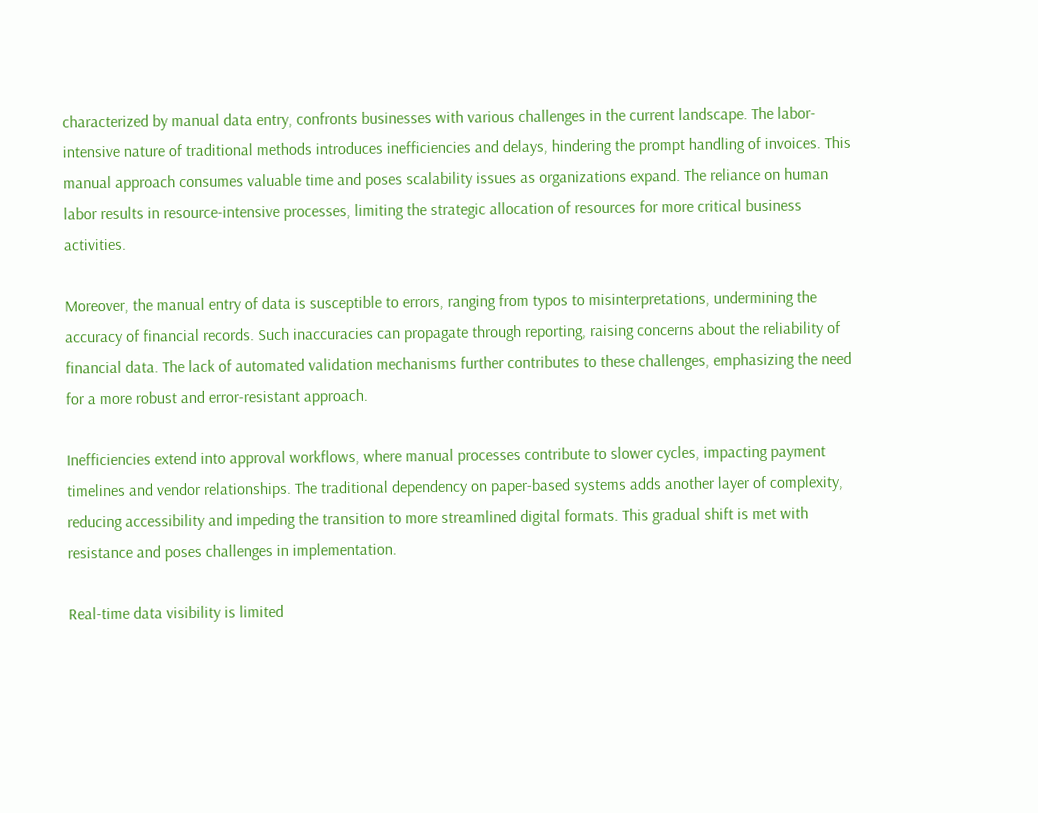characterized by manual data entry, confronts businesses with various challenges in the current landscape. The labor-intensive nature of traditional methods introduces inefficiencies and delays, hindering the prompt handling of invoices. This manual approach consumes valuable time and poses scalability issues as organizations expand. The reliance on human labor results in resource-intensive processes, limiting the strategic allocation of resources for more critical business activities.

Moreover, the manual entry of data is susceptible to errors, ranging from typos to misinterpretations, undermining the accuracy of financial records. Such inaccuracies can propagate through reporting, raising concerns about the reliability of financial data. The lack of automated validation mechanisms further contributes to these challenges, emphasizing the need for a more robust and error-resistant approach.

Inefficiencies extend into approval workflows, where manual processes contribute to slower cycles, impacting payment timelines and vendor relationships. The traditional dependency on paper-based systems adds another layer of complexity, reducing accessibility and impeding the transition to more streamlined digital formats. This gradual shift is met with resistance and poses challenges in implementation.

Real-time data visibility is limited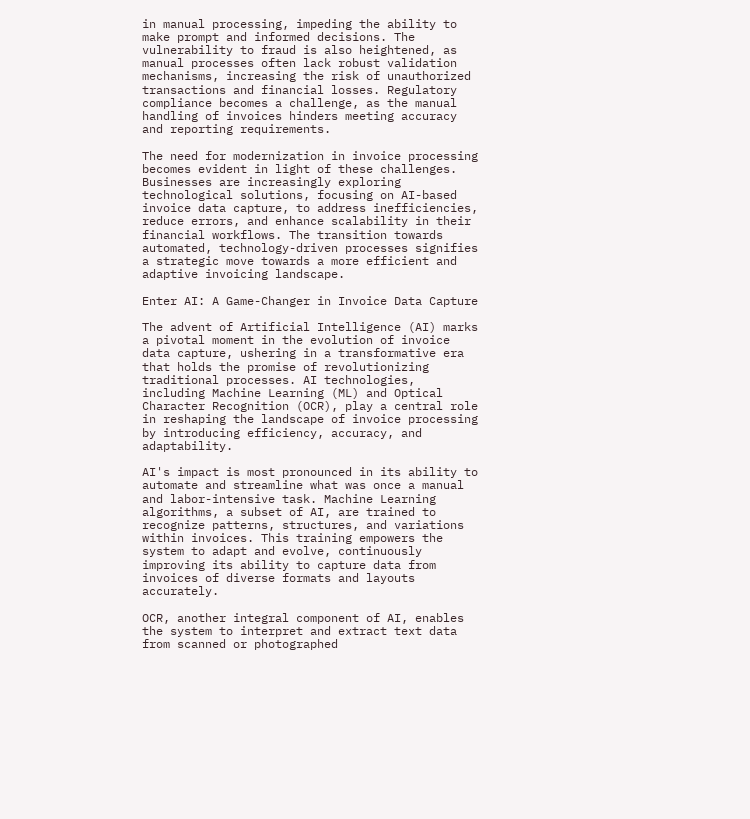in manual processing, impeding the ability to make prompt and informed decisions. The vulnerability to fraud is also heightened, as manual processes often lack robust validation mechanisms, increasing the risk of unauthorized transactions and financial losses. Regulatory compliance becomes a challenge, as the manual handling of invoices hinders meeting accuracy and reporting requirements.

The need for modernization in invoice processing becomes evident in light of these challenges. Businesses are increasingly exploring technological solutions, focusing on AI-based invoice data capture, to address inefficiencies, reduce errors, and enhance scalability in their financial workflows. The transition towards automated, technology-driven processes signifies a strategic move towards a more efficient and adaptive invoicing landscape.

Enter AI: A Game-Changer in Invoice Data Capture

The advent of Artificial Intelligence (AI) marks a pivotal moment in the evolution of invoice data capture, ushering in a transformative era that holds the promise of revolutionizing traditional processes. AI technologies, including Machine Learning (ML) and Optical Character Recognition (OCR), play a central role in reshaping the landscape of invoice processing by introducing efficiency, accuracy, and adaptability.

AI's impact is most pronounced in its ability to automate and streamline what was once a manual and labor-intensive task. Machine Learning algorithms, a subset of AI, are trained to recognize patterns, structures, and variations within invoices. This training empowers the system to adapt and evolve, continuously improving its ability to capture data from invoices of diverse formats and layouts accurately.

OCR, another integral component of AI, enables the system to interpret and extract text data from scanned or photographed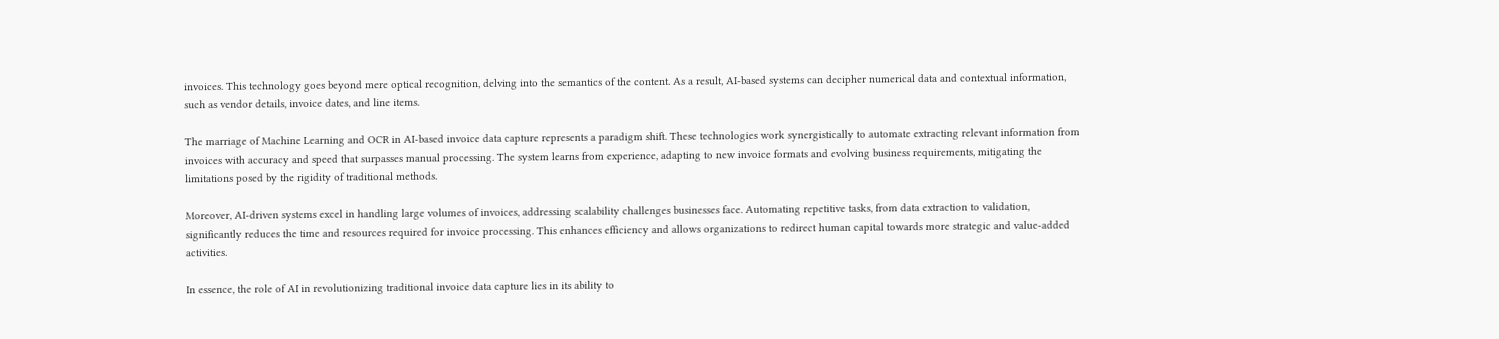invoices. This technology goes beyond mere optical recognition, delving into the semantics of the content. As a result, AI-based systems can decipher numerical data and contextual information, such as vendor details, invoice dates, and line items.

The marriage of Machine Learning and OCR in AI-based invoice data capture represents a paradigm shift. These technologies work synergistically to automate extracting relevant information from invoices with accuracy and speed that surpasses manual processing. The system learns from experience, adapting to new invoice formats and evolving business requirements, mitigating the limitations posed by the rigidity of traditional methods.

Moreover, AI-driven systems excel in handling large volumes of invoices, addressing scalability challenges businesses face. Automating repetitive tasks, from data extraction to validation, significantly reduces the time and resources required for invoice processing. This enhances efficiency and allows organizations to redirect human capital towards more strategic and value-added activities.

In essence, the role of AI in revolutionizing traditional invoice data capture lies in its ability to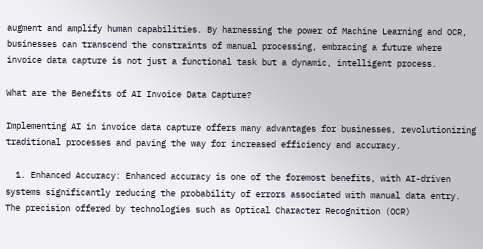augment and amplify human capabilities. By harnessing the power of Machine Learning and OCR, businesses can transcend the constraints of manual processing, embracing a future where invoice data capture is not just a functional task but a dynamic, intelligent process.

What are the Benefits of AI Invoice Data Capture?

Implementing AI in invoice data capture offers many advantages for businesses, revolutionizing traditional processes and paving the way for increased efficiency and accuracy.

  1. Enhanced Accuracy: Enhanced accuracy is one of the foremost benefits, with AI-driven systems significantly reducing the probability of errors associated with manual data entry. The precision offered by technologies such as Optical Character Recognition (OCR)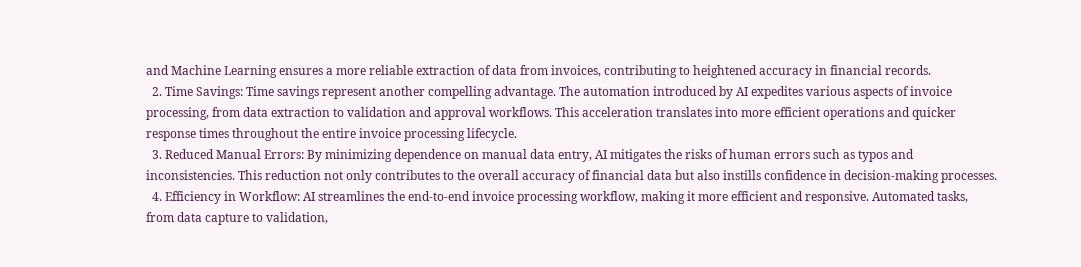and Machine Learning ensures a more reliable extraction of data from invoices, contributing to heightened accuracy in financial records.
  2. Time Savings: Time savings represent another compelling advantage. The automation introduced by AI expedites various aspects of invoice processing, from data extraction to validation and approval workflows. This acceleration translates into more efficient operations and quicker response times throughout the entire invoice processing lifecycle.
  3. Reduced Manual Errors: By minimizing dependence on manual data entry, AI mitigates the risks of human errors such as typos and inconsistencies. This reduction not only contributes to the overall accuracy of financial data but also instills confidence in decision-making processes.
  4. Efficiency in Workflow: AI streamlines the end-to-end invoice processing workflow, making it more efficient and responsive. Automated tasks, from data capture to validation,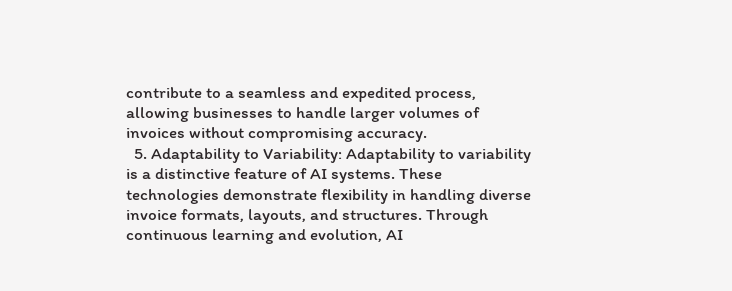contribute to a seamless and expedited process, allowing businesses to handle larger volumes of invoices without compromising accuracy.
  5. Adaptability to Variability: Adaptability to variability is a distinctive feature of AI systems. These technologies demonstrate flexibility in handling diverse invoice formats, layouts, and structures. Through continuous learning and evolution, AI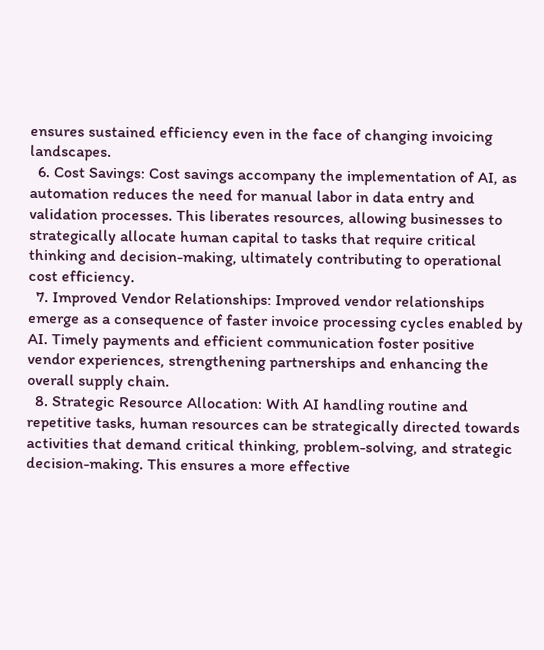ensures sustained efficiency even in the face of changing invoicing landscapes.
  6. Cost Savings: Cost savings accompany the implementation of AI, as automation reduces the need for manual labor in data entry and validation processes. This liberates resources, allowing businesses to strategically allocate human capital to tasks that require critical thinking and decision-making, ultimately contributing to operational cost efficiency.
  7. Improved Vendor Relationships: Improved vendor relationships emerge as a consequence of faster invoice processing cycles enabled by AI. Timely payments and efficient communication foster positive vendor experiences, strengthening partnerships and enhancing the overall supply chain.
  8. Strategic Resource Allocation: With AI handling routine and repetitive tasks, human resources can be strategically directed towards activities that demand critical thinking, problem-solving, and strategic decision-making. This ensures a more effective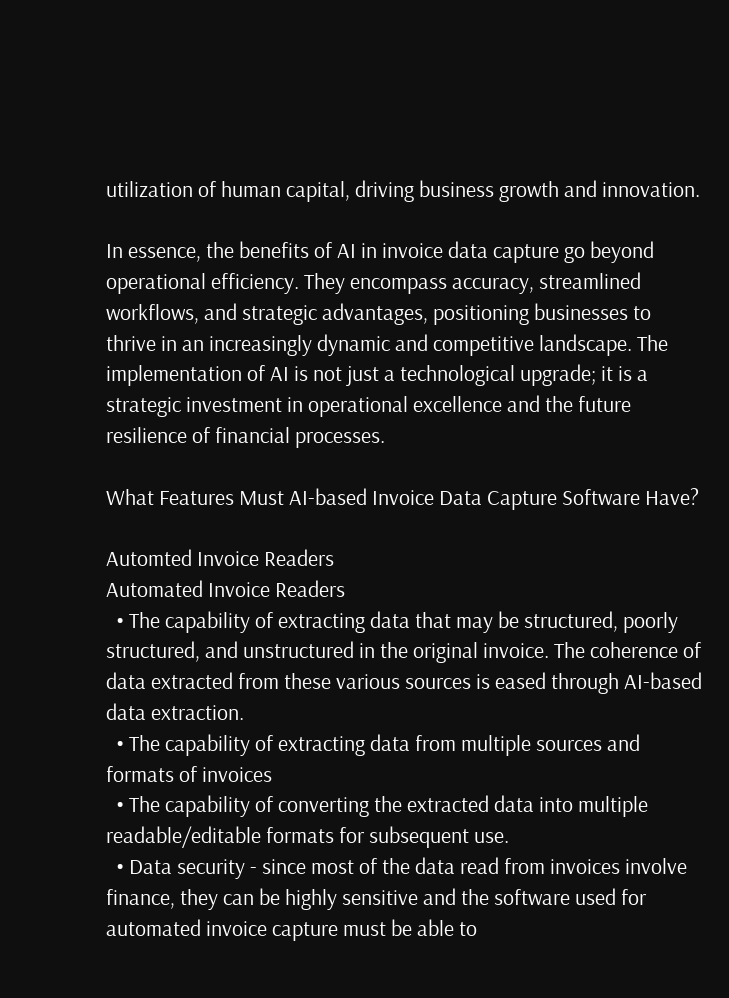utilization of human capital, driving business growth and innovation.

In essence, the benefits of AI in invoice data capture go beyond operational efficiency. They encompass accuracy, streamlined workflows, and strategic advantages, positioning businesses to thrive in an increasingly dynamic and competitive landscape. The implementation of AI is not just a technological upgrade; it is a strategic investment in operational excellence and the future resilience of financial processes.

What Features Must AI-based Invoice Data Capture Software Have?

Automted Invoice Readers
Automated Invoice Readers
  • The capability of extracting data that may be structured, poorly structured, and unstructured in the original invoice. The coherence of data extracted from these various sources is eased through AI-based data extraction.
  • The capability of extracting data from multiple sources and formats of invoices
  • The capability of converting the extracted data into multiple readable/editable formats for subsequent use.
  • Data security - since most of the data read from invoices involve finance, they can be highly sensitive and the software used for automated invoice capture must be able to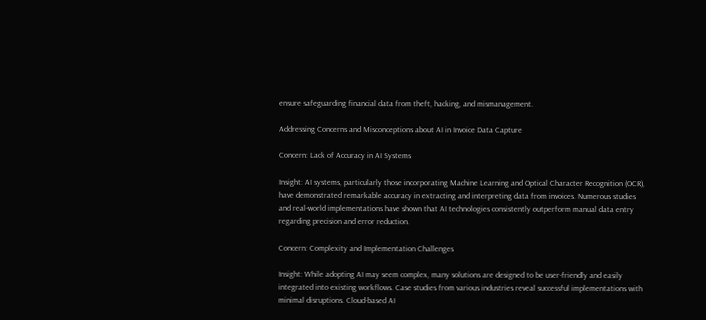ensure safeguarding financial data from theft, hacking, and mismanagement.

Addressing Concerns and Misconceptions about AI in Invoice Data Capture

Concern: Lack of Accuracy in AI Systems

Insight: AI systems, particularly those incorporating Machine Learning and Optical Character Recognition (OCR), have demonstrated remarkable accuracy in extracting and interpreting data from invoices. Numerous studies and real-world implementations have shown that AI technologies consistently outperform manual data entry regarding precision and error reduction.

Concern: Complexity and Implementation Challenges

Insight: While adopting AI may seem complex, many solutions are designed to be user-friendly and easily integrated into existing workflows. Case studies from various industries reveal successful implementations with minimal disruptions. Cloud-based AI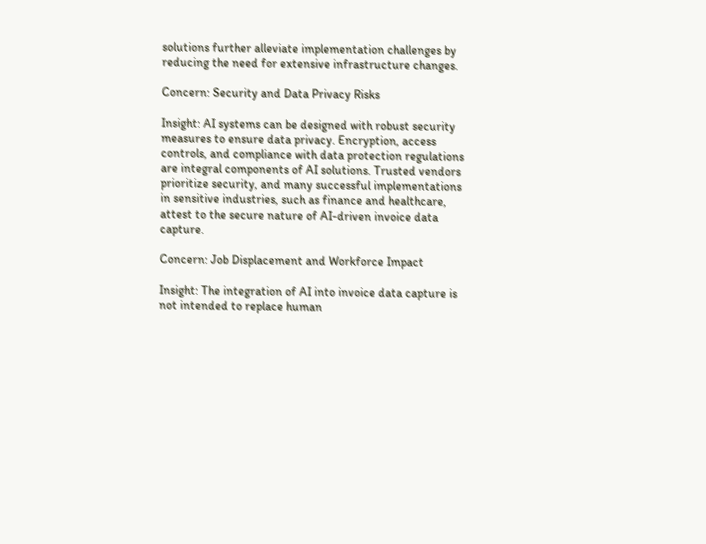solutions further alleviate implementation challenges by reducing the need for extensive infrastructure changes.

Concern: Security and Data Privacy Risks

Insight: AI systems can be designed with robust security measures to ensure data privacy. Encryption, access controls, and compliance with data protection regulations are integral components of AI solutions. Trusted vendors prioritize security, and many successful implementations in sensitive industries, such as finance and healthcare, attest to the secure nature of AI-driven invoice data capture.

Concern: Job Displacement and Workforce Impact

Insight: The integration of AI into invoice data capture is not intended to replace human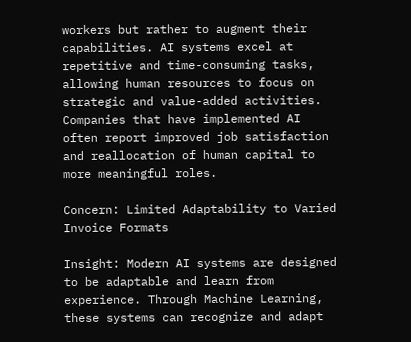workers but rather to augment their capabilities. AI systems excel at repetitive and time-consuming tasks, allowing human resources to focus on strategic and value-added activities. Companies that have implemented AI often report improved job satisfaction and reallocation of human capital to more meaningful roles.

Concern: Limited Adaptability to Varied Invoice Formats

Insight: Modern AI systems are designed to be adaptable and learn from experience. Through Machine Learning, these systems can recognize and adapt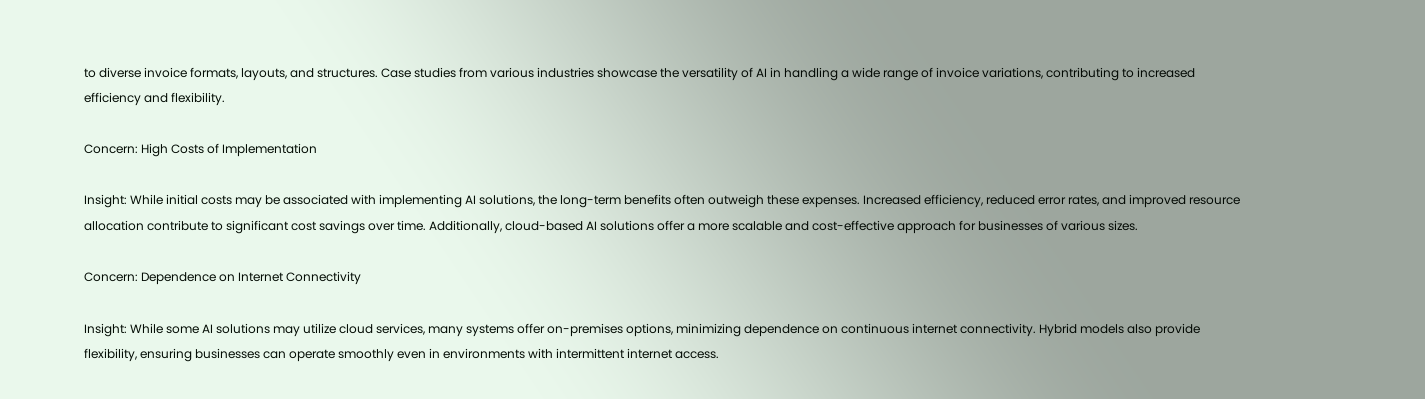to diverse invoice formats, layouts, and structures. Case studies from various industries showcase the versatility of AI in handling a wide range of invoice variations, contributing to increased efficiency and flexibility.

Concern: High Costs of Implementation

Insight: While initial costs may be associated with implementing AI solutions, the long-term benefits often outweigh these expenses. Increased efficiency, reduced error rates, and improved resource allocation contribute to significant cost savings over time. Additionally, cloud-based AI solutions offer a more scalable and cost-effective approach for businesses of various sizes.

Concern: Dependence on Internet Connectivity

Insight: While some AI solutions may utilize cloud services, many systems offer on-premises options, minimizing dependence on continuous internet connectivity. Hybrid models also provide flexibility, ensuring businesses can operate smoothly even in environments with intermittent internet access.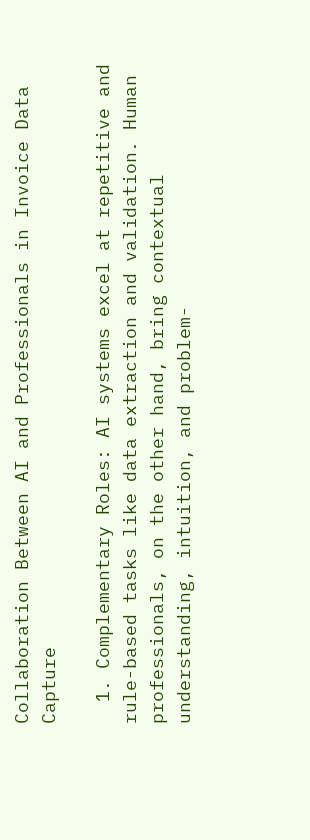Collaboration Between AI and Professionals in Invoice Data Capture

  1. Complementary Roles: AI systems excel at repetitive and rule-based tasks like data extraction and validation. Human professionals, on the other hand, bring contextual understanding, intuition, and problem-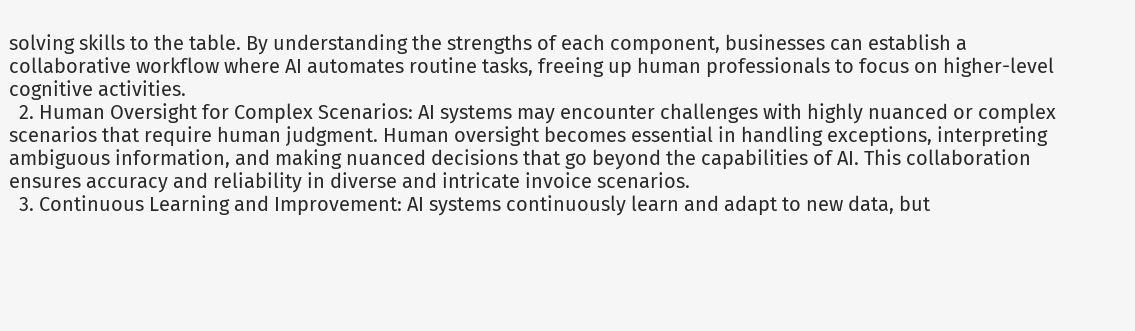solving skills to the table. By understanding the strengths of each component, businesses can establish a collaborative workflow where AI automates routine tasks, freeing up human professionals to focus on higher-level cognitive activities.
  2. Human Oversight for Complex Scenarios: AI systems may encounter challenges with highly nuanced or complex scenarios that require human judgment. Human oversight becomes essential in handling exceptions, interpreting ambiguous information, and making nuanced decisions that go beyond the capabilities of AI. This collaboration ensures accuracy and reliability in diverse and intricate invoice scenarios.
  3. Continuous Learning and Improvement: AI systems continuously learn and adapt to new data, but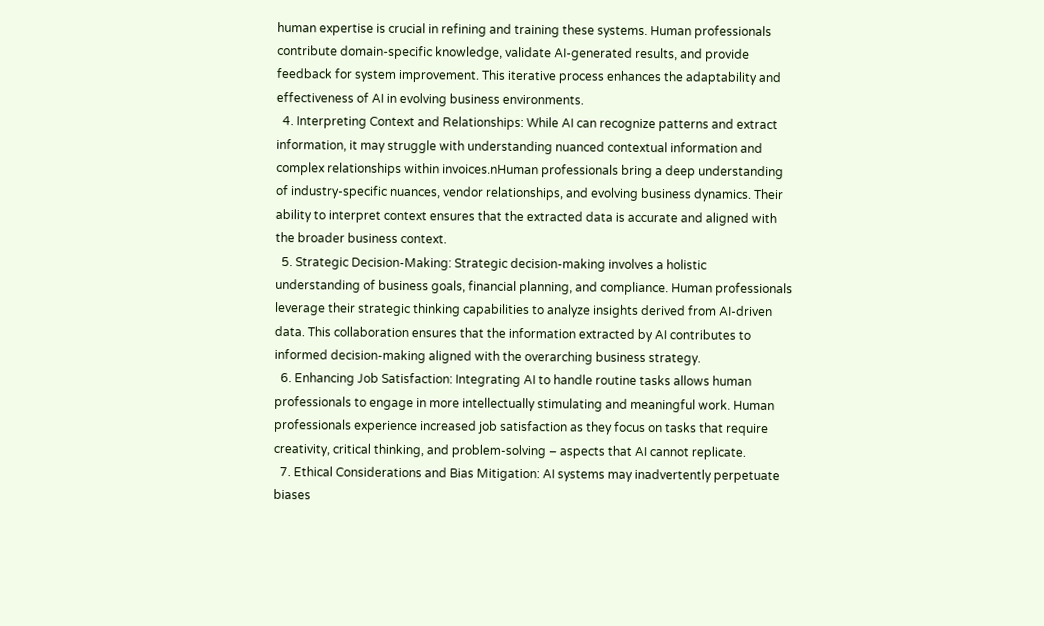human expertise is crucial in refining and training these systems. Human professionals contribute domain-specific knowledge, validate AI-generated results, and provide feedback for system improvement. This iterative process enhances the adaptability and effectiveness of AI in evolving business environments.
  4. Interpreting Context and Relationships: While AI can recognize patterns and extract information, it may struggle with understanding nuanced contextual information and complex relationships within invoices.nHuman professionals bring a deep understanding of industry-specific nuances, vendor relationships, and evolving business dynamics. Their ability to interpret context ensures that the extracted data is accurate and aligned with the broader business context.
  5. Strategic Decision-Making: Strategic decision-making involves a holistic understanding of business goals, financial planning, and compliance. Human professionals leverage their strategic thinking capabilities to analyze insights derived from AI-driven data. This collaboration ensures that the information extracted by AI contributes to informed decision-making aligned with the overarching business strategy.
  6. Enhancing Job Satisfaction: Integrating AI to handle routine tasks allows human professionals to engage in more intellectually stimulating and meaningful work. Human professionals experience increased job satisfaction as they focus on tasks that require creativity, critical thinking, and problem-solving – aspects that AI cannot replicate.
  7. Ethical Considerations and Bias Mitigation: AI systems may inadvertently perpetuate biases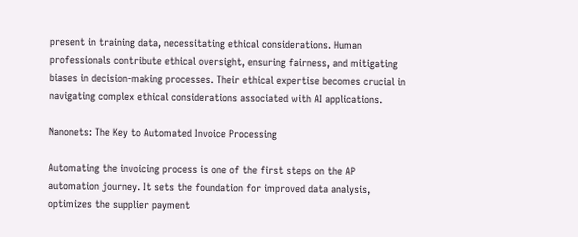present in training data, necessitating ethical considerations. Human professionals contribute ethical oversight, ensuring fairness, and mitigating biases in decision-making processes. Their ethical expertise becomes crucial in navigating complex ethical considerations associated with AI applications.

Nanonets: The Key to Automated Invoice Processing

Automating the invoicing process is one of the first steps on the AP automation journey. It sets the foundation for improved data analysis, optimizes the supplier payment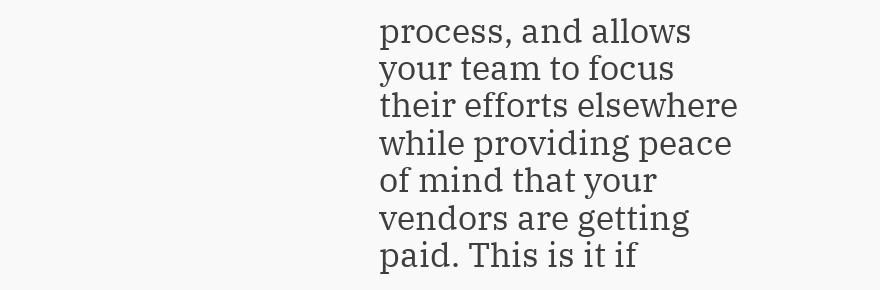process, and allows your team to focus their efforts elsewhere while providing peace of mind that your vendors are getting paid. This is it if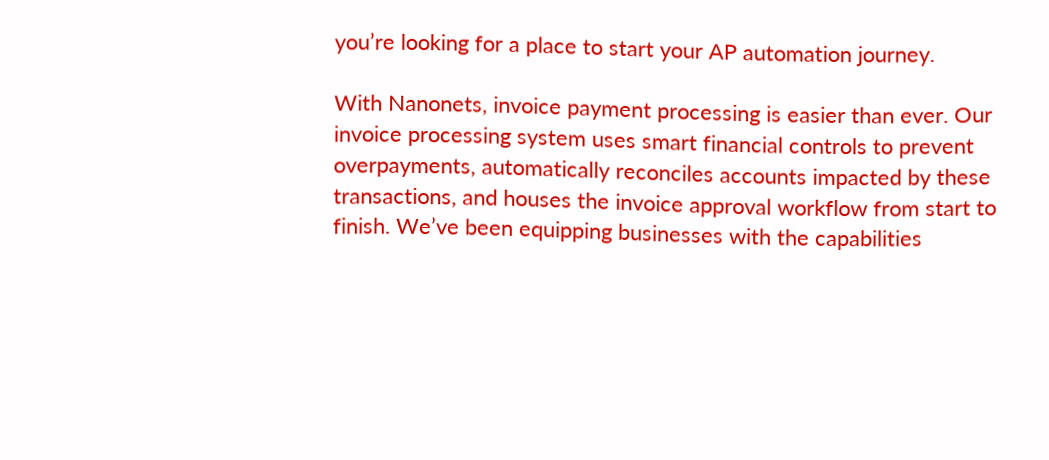you’re looking for a place to start your AP automation journey.

With Nanonets, invoice payment processing is easier than ever. Our invoice processing system uses smart financial controls to prevent overpayments, automatically reconciles accounts impacted by these transactions, and houses the invoice approval workflow from start to finish. We’ve been equipping businesses with the capabilities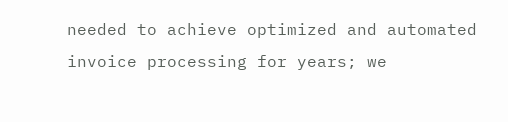needed to achieve optimized and automated invoice processing for years; we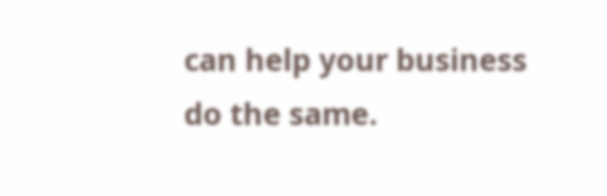can help your business do the same.